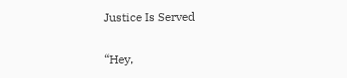Justice Is Served

“Hey,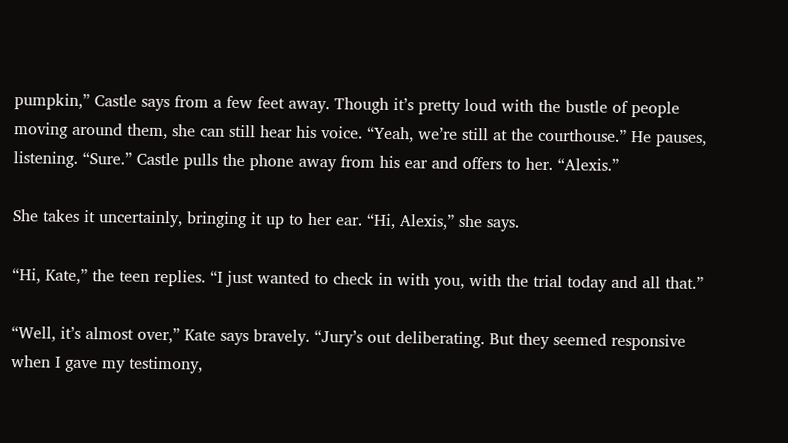pumpkin,” Castle says from a few feet away. Though it’s pretty loud with the bustle of people moving around them, she can still hear his voice. “Yeah, we’re still at the courthouse.” He pauses, listening. “Sure.” Castle pulls the phone away from his ear and offers to her. “Alexis.”

She takes it uncertainly, bringing it up to her ear. “Hi, Alexis,” she says.

“Hi, Kate,” the teen replies. “I just wanted to check in with you, with the trial today and all that.”

“Well, it’s almost over,” Kate says bravely. “Jury’s out deliberating. But they seemed responsive when I gave my testimony,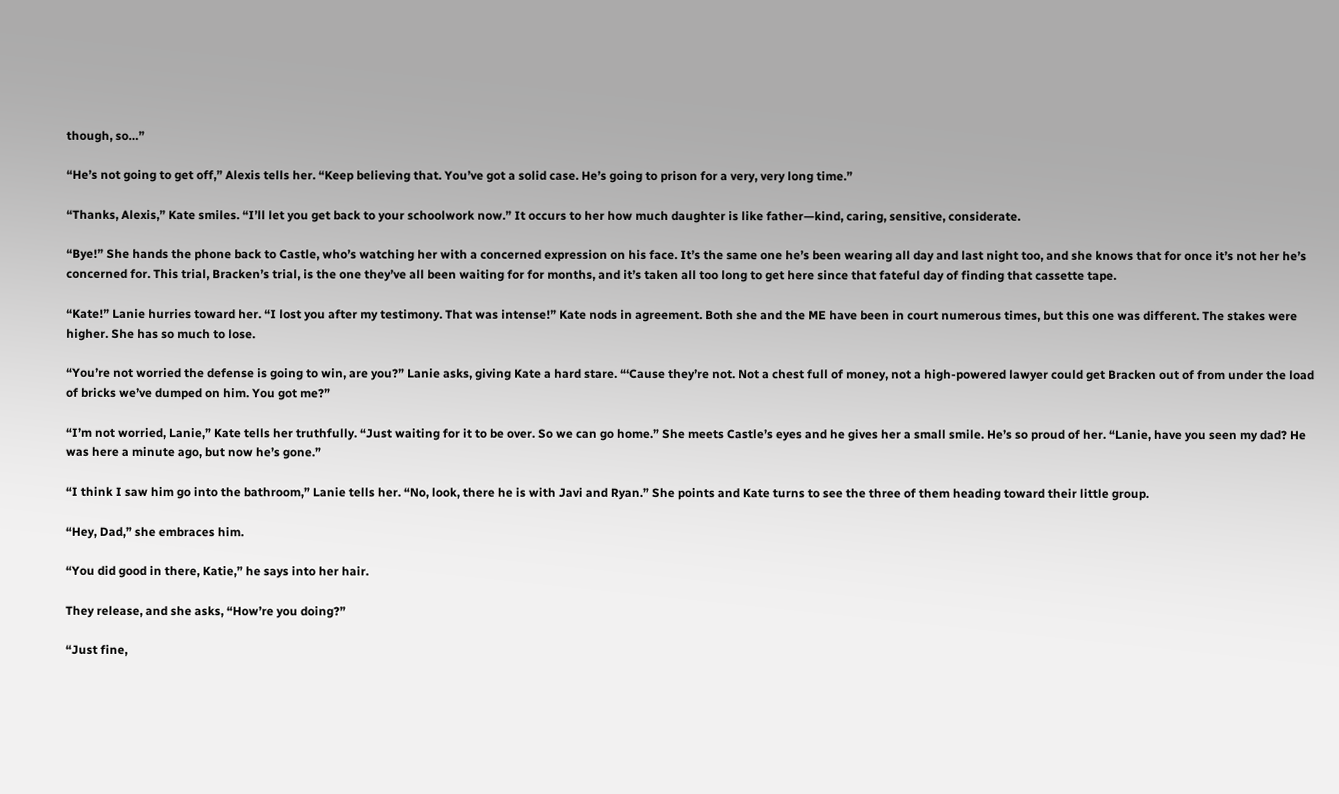though, so…”

“He’s not going to get off,” Alexis tells her. “Keep believing that. You’ve got a solid case. He’s going to prison for a very, very long time.”

“Thanks, Alexis,” Kate smiles. “I’ll let you get back to your schoolwork now.” It occurs to her how much daughter is like father—kind, caring, sensitive, considerate.

“Bye!” She hands the phone back to Castle, who’s watching her with a concerned expression on his face. It’s the same one he’s been wearing all day and last night too, and she knows that for once it’s not her he’s concerned for. This trial, Bracken’s trial, is the one they’ve all been waiting for for months, and it’s taken all too long to get here since that fateful day of finding that cassette tape.

“Kate!” Lanie hurries toward her. “I lost you after my testimony. That was intense!” Kate nods in agreement. Both she and the ME have been in court numerous times, but this one was different. The stakes were higher. She has so much to lose.

“You’re not worried the defense is going to win, are you?” Lanie asks, giving Kate a hard stare. “‘Cause they’re not. Not a chest full of money, not a high-powered lawyer could get Bracken out of from under the load of bricks we’ve dumped on him. You got me?”

“I’m not worried, Lanie,” Kate tells her truthfully. “Just waiting for it to be over. So we can go home.” She meets Castle’s eyes and he gives her a small smile. He’s so proud of her. “Lanie, have you seen my dad? He was here a minute ago, but now he’s gone.”

“I think I saw him go into the bathroom,” Lanie tells her. “No, look, there he is with Javi and Ryan.” She points and Kate turns to see the three of them heading toward their little group.

“Hey, Dad,” she embraces him.

“You did good in there, Katie,” he says into her hair.

They release, and she asks, “How’re you doing?”

“Just fine,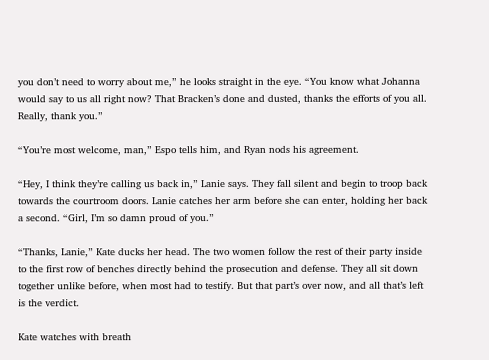you don’t need to worry about me,” he looks straight in the eye. “You know what Johanna would say to us all right now? That Bracken’s done and dusted, thanks the efforts of you all. Really, thank you.”

“You’re most welcome, man,” Espo tells him, and Ryan nods his agreement.

“Hey, I think they’re calling us back in,” Lanie says. They fall silent and begin to troop back towards the courtroom doors. Lanie catches her arm before she can enter, holding her back a second. “Girl, I’m so damn proud of you.”

“Thanks, Lanie,” Kate ducks her head. The two women follow the rest of their party inside to the first row of benches directly behind the prosecution and defense. They all sit down together unlike before, when most had to testify. But that part’s over now, and all that’s left is the verdict.

Kate watches with breath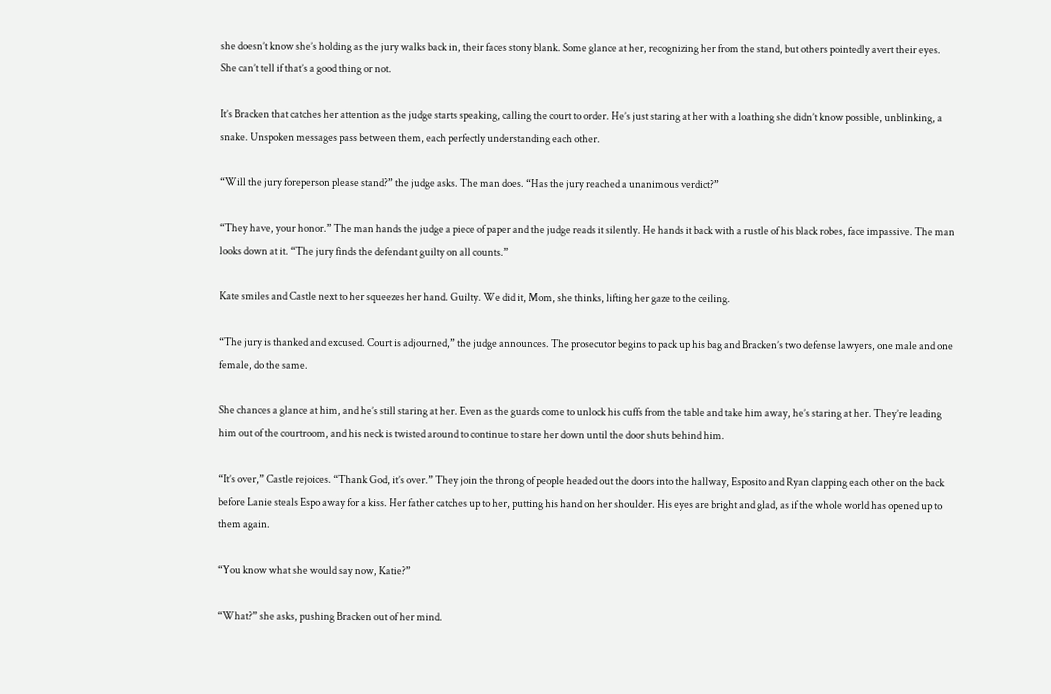she doesn’t know she’s holding as the jury walks back in, their faces stony blank. Some glance at her, recognizing her from the stand, but others pointedly avert their eyes. She can’t tell if that’s a good thing or not.

It’s Bracken that catches her attention as the judge starts speaking, calling the court to order. He’s just staring at her with a loathing she didn’t know possible, unblinking, a snake. Unspoken messages pass between them, each perfectly understanding each other.

“Will the jury foreperson please stand?” the judge asks. The man does. “Has the jury reached a unanimous verdict?”

“They have, your honor.” The man hands the judge a piece of paper and the judge reads it silently. He hands it back with a rustle of his black robes, face impassive. The man looks down at it. “The jury finds the defendant guilty on all counts.”

Kate smiles and Castle next to her squeezes her hand. Guilty. We did it, Mom, she thinks, lifting her gaze to the ceiling.

“The jury is thanked and excused. Court is adjourned,” the judge announces. The prosecutor begins to pack up his bag and Bracken’s two defense lawyers, one male and one female, do the same.

She chances a glance at him, and he’s still staring at her. Even as the guards come to unlock his cuffs from the table and take him away, he’s staring at her. They’re leading him out of the courtroom, and his neck is twisted around to continue to stare her down until the door shuts behind him.

“It’s over,” Castle rejoices. “Thank God, it’s over.” They join the throng of people headed out the doors into the hallway, Esposito and Ryan clapping each other on the back before Lanie steals Espo away for a kiss. Her father catches up to her, putting his hand on her shoulder. His eyes are bright and glad, as if the whole world has opened up to them again.

“You know what she would say now, Katie?”

“What?” she asks, pushing Bracken out of her mind.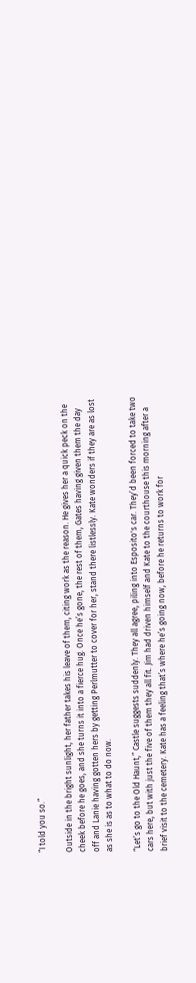“I told you so.”

Outside in the bright sunlight, her father takes his leave of them, citing work as the reason. He gives her a quick peck on the cheek before he goes, and she turns it into a fierce hug. Once he’s gone, the rest of them, Gates having given them the day off and Lanie having gotten hers by getting Perlmutter to cover for her, stand there listlessly. Kate wonders if they are as lost as she is as to what to do now.

“Let’s go to the Old Haunt,” Castle suggests suddenly. They all agree, piling into Esposito's car. They’d been forced to take two cars here, but with just the five of them they all fit. Jim had driven himself and Kate to the courthouse this morning after a brief visit to the cemetery. Kate has a feeling that’s where he’s going now, before he returns to work for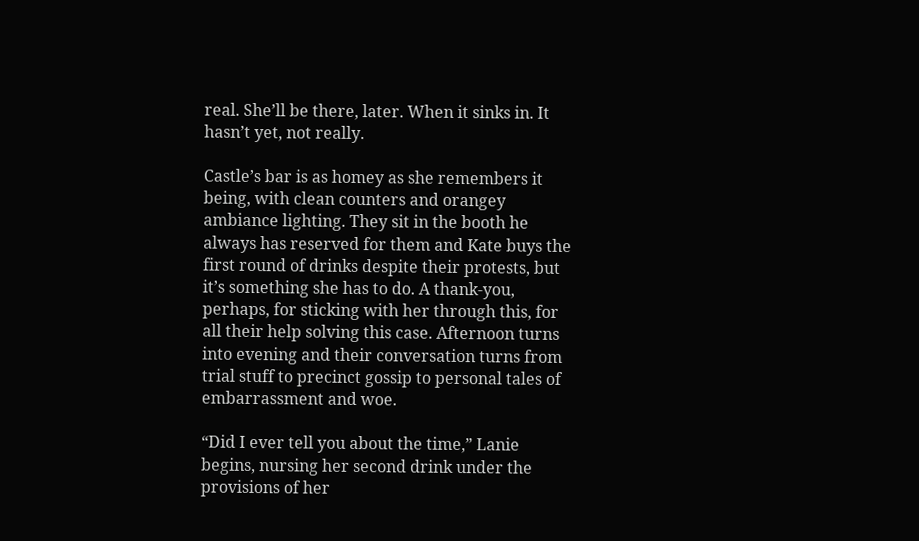real. She’ll be there, later. When it sinks in. It hasn’t yet, not really.

Castle’s bar is as homey as she remembers it being, with clean counters and orangey ambiance lighting. They sit in the booth he always has reserved for them and Kate buys the first round of drinks despite their protests, but it’s something she has to do. A thank-you, perhaps, for sticking with her through this, for all their help solving this case. Afternoon turns into evening and their conversation turns from trial stuff to precinct gossip to personal tales of embarrassment and woe.

“Did I ever tell you about the time,” Lanie begins, nursing her second drink under the provisions of her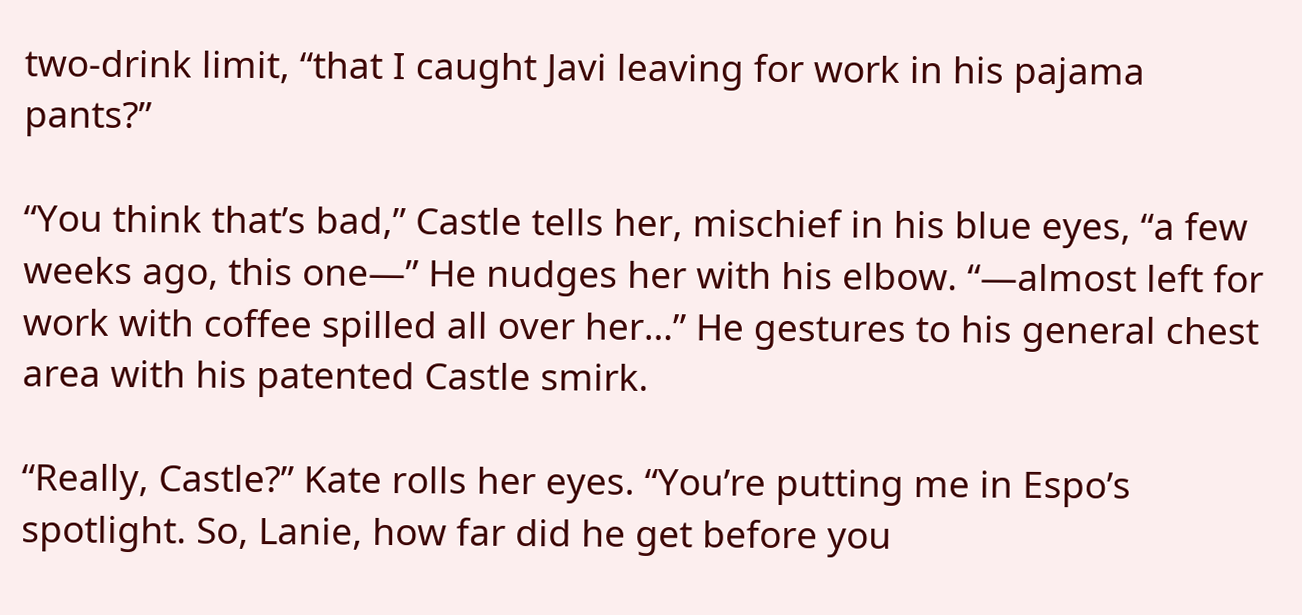two-drink limit, “that I caught Javi leaving for work in his pajama pants?”

“You think that’s bad,” Castle tells her, mischief in his blue eyes, “a few weeks ago, this one—” He nudges her with his elbow. “—almost left for work with coffee spilled all over her…” He gestures to his general chest area with his patented Castle smirk.

“Really, Castle?” Kate rolls her eyes. “You’re putting me in Espo’s spotlight. So, Lanie, how far did he get before you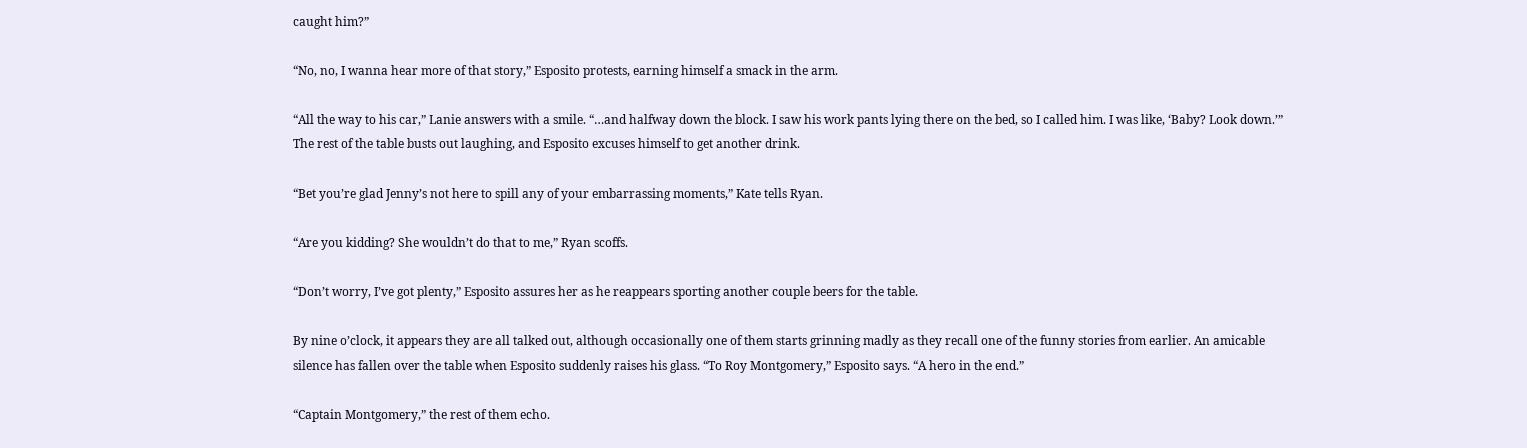caught him?”

“No, no, I wanna hear more of that story,” Esposito protests, earning himself a smack in the arm.

“All the way to his car,” Lanie answers with a smile. “…and halfway down the block. I saw his work pants lying there on the bed, so I called him. I was like, ‘Baby? Look down.’” The rest of the table busts out laughing, and Esposito excuses himself to get another drink.

“Bet you’re glad Jenny’s not here to spill any of your embarrassing moments,” Kate tells Ryan.

“Are you kidding? She wouldn’t do that to me,” Ryan scoffs.

“Don’t worry, I’ve got plenty,” Esposito assures her as he reappears sporting another couple beers for the table.

By nine o’clock, it appears they are all talked out, although occasionally one of them starts grinning madly as they recall one of the funny stories from earlier. An amicable silence has fallen over the table when Esposito suddenly raises his glass. “To Roy Montgomery,” Esposito says. “A hero in the end.”

“Captain Montgomery,” the rest of them echo.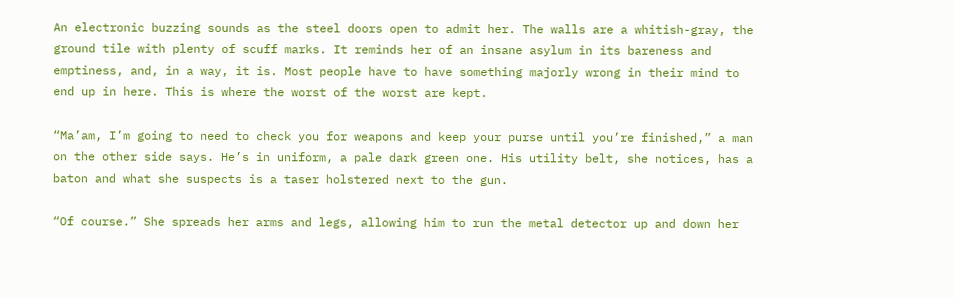An electronic buzzing sounds as the steel doors open to admit her. The walls are a whitish-gray, the ground tile with plenty of scuff marks. It reminds her of an insane asylum in its bareness and emptiness, and, in a way, it is. Most people have to have something majorly wrong in their mind to end up in here. This is where the worst of the worst are kept.

“Ma’am, I’m going to need to check you for weapons and keep your purse until you’re finished,” a man on the other side says. He’s in uniform, a pale dark green one. His utility belt, she notices, has a baton and what she suspects is a taser holstered next to the gun.

“Of course.” She spreads her arms and legs, allowing him to run the metal detector up and down her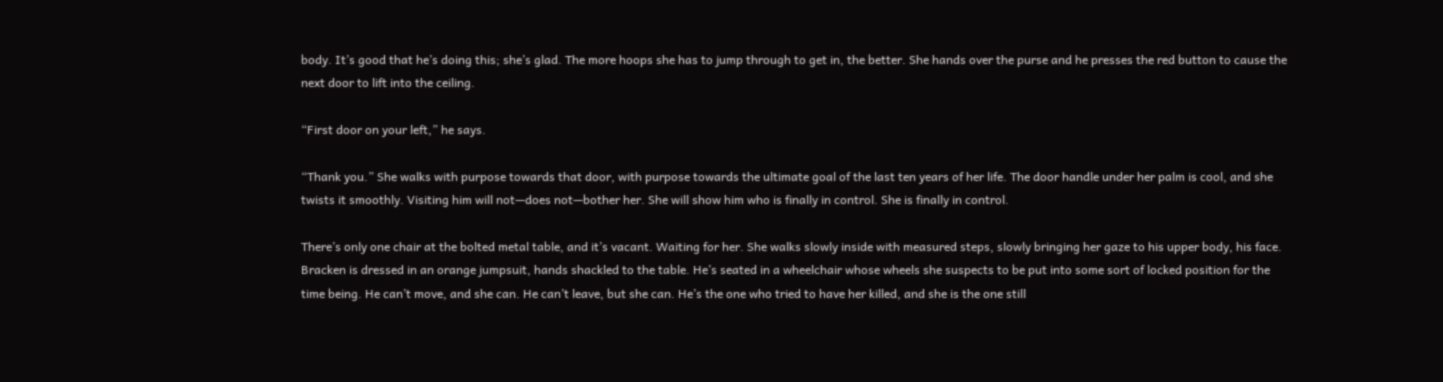body. It’s good that he’s doing this; she’s glad. The more hoops she has to jump through to get in, the better. She hands over the purse and he presses the red button to cause the next door to lift into the ceiling.

“First door on your left,” he says.

“Thank you.” She walks with purpose towards that door, with purpose towards the ultimate goal of the last ten years of her life. The door handle under her palm is cool, and she twists it smoothly. Visiting him will not—does not—bother her. She will show him who is finally in control. She is finally in control.

There’s only one chair at the bolted metal table, and it’s vacant. Waiting for her. She walks slowly inside with measured steps, slowly bringing her gaze to his upper body, his face. Bracken is dressed in an orange jumpsuit, hands shackled to the table. He’s seated in a wheelchair whose wheels she suspects to be put into some sort of locked position for the time being. He can’t move, and she can. He can’t leave, but she can. He’s the one who tried to have her killed, and she is the one still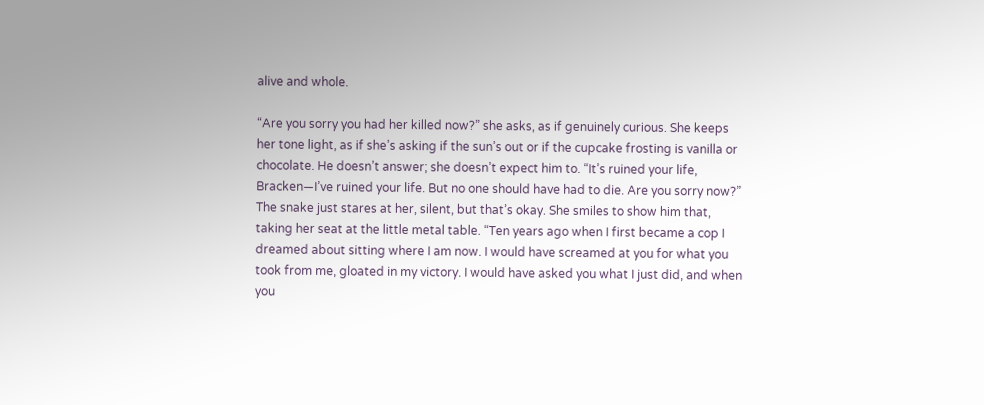alive and whole.

“Are you sorry you had her killed now?” she asks, as if genuinely curious. She keeps her tone light, as if she’s asking if the sun’s out or if the cupcake frosting is vanilla or chocolate. He doesn’t answer; she doesn’t expect him to. “It’s ruined your life, Bracken—I’ve ruined your life. But no one should have had to die. Are you sorry now?” The snake just stares at her, silent, but that’s okay. She smiles to show him that, taking her seat at the little metal table. “Ten years ago when I first became a cop I dreamed about sitting where I am now. I would have screamed at you for what you took from me, gloated in my victory. I would have asked you what I just did, and when you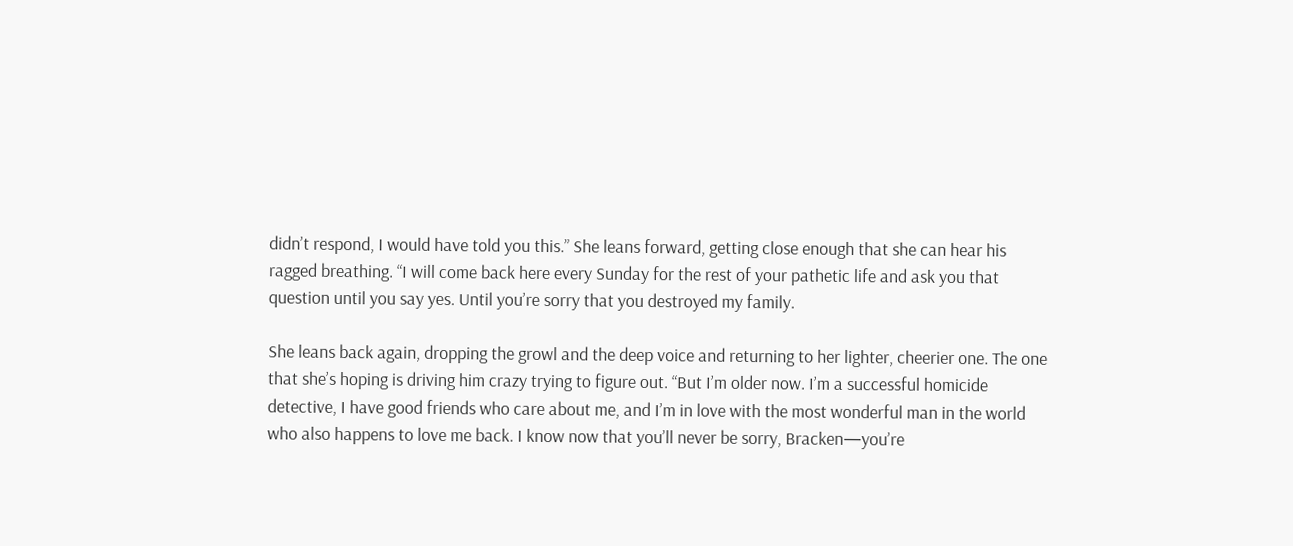didn’t respond, I would have told you this.” She leans forward, getting close enough that she can hear his ragged breathing. “I will come back here every Sunday for the rest of your pathetic life and ask you that question until you say yes. Until you’re sorry that you destroyed my family.

She leans back again, dropping the growl and the deep voice and returning to her lighter, cheerier one. The one that she’s hoping is driving him crazy trying to figure out. “But I’m older now. I’m a successful homicide detective, I have good friends who care about me, and I’m in love with the most wonderful man in the world who also happens to love me back. I know now that you’ll never be sorry, Bracken—you’re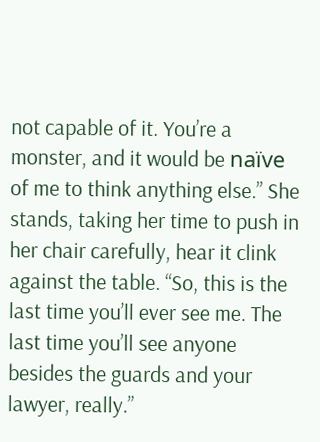not capable of it. You’re a monster, and it would be naïve of me to think anything else.” She stands, taking her time to push in her chair carefully, hear it clink against the table. “So, this is the last time you’ll ever see me. The last time you’ll see anyone besides the guards and your lawyer, really.”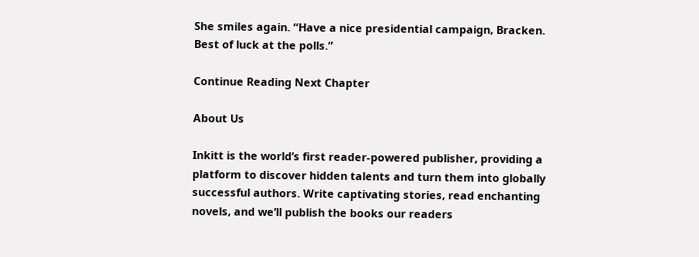She smiles again. “Have a nice presidential campaign, Bracken. Best of luck at the polls.”

Continue Reading Next Chapter

About Us

Inkitt is the world’s first reader-powered publisher, providing a platform to discover hidden talents and turn them into globally successful authors. Write captivating stories, read enchanting novels, and we’ll publish the books our readers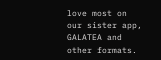love most on our sister app, GALATEA and other formats.